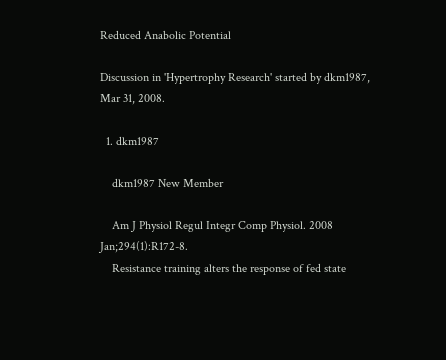Reduced Anabolic Potential

Discussion in 'Hypertrophy Research' started by dkm1987, Mar 31, 2008.

  1. dkm1987

    dkm1987 New Member

    Am J Physiol Regul Integr Comp Physiol. 2008 Jan;294(1):R172-8.
    Resistance training alters the response of fed state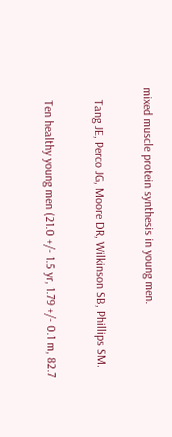mixed muscle protein synthesis in young men.

    Tang JE, Perco JG, Moore DR, Wilkinson SB, Phillips SM.

    Ten healthy young men (21.0 +/- 1.5 yr, 1.79 +/- 0.1 m, 82.7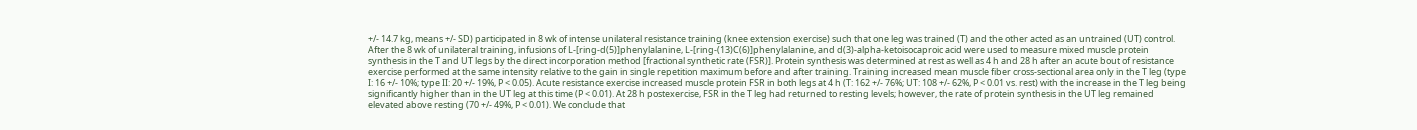+/- 14.7 kg, means +/- SD) participated in 8 wk of intense unilateral resistance training (knee extension exercise) such that one leg was trained (T) and the other acted as an untrained (UT) control. After the 8 wk of unilateral training, infusions of L-[ring-d(5)]phenylalanine, L-[ring-(13)C(6)]phenylalanine, and d(3)-alpha-ketoisocaproic acid were used to measure mixed muscle protein synthesis in the T and UT legs by the direct incorporation method [fractional synthetic rate (FSR)]. Protein synthesis was determined at rest as well as 4 h and 28 h after an acute bout of resistance exercise performed at the same intensity relative to the gain in single repetition maximum before and after training. Training increased mean muscle fiber cross-sectional area only in the T leg (type I: 16 +/- 10%; type II: 20 +/- 19%, P < 0.05). Acute resistance exercise increased muscle protein FSR in both legs at 4 h (T: 162 +/- 76%; UT: 108 +/- 62%, P < 0.01 vs. rest) with the increase in the T leg being significantly higher than in the UT leg at this time (P < 0.01). At 28 h postexercise, FSR in the T leg had returned to resting levels; however, the rate of protein synthesis in the UT leg remained elevated above resting (70 +/- 49%, P < 0.01). We conclude that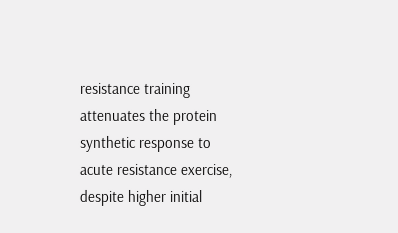resistance training attenuates the protein synthetic response to acute resistance exercise, despite higher initial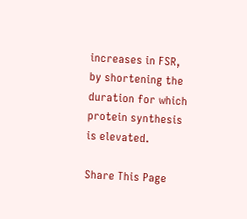increases in FSR, by shortening the duration for which protein synthesis is elevated.

Share This Page